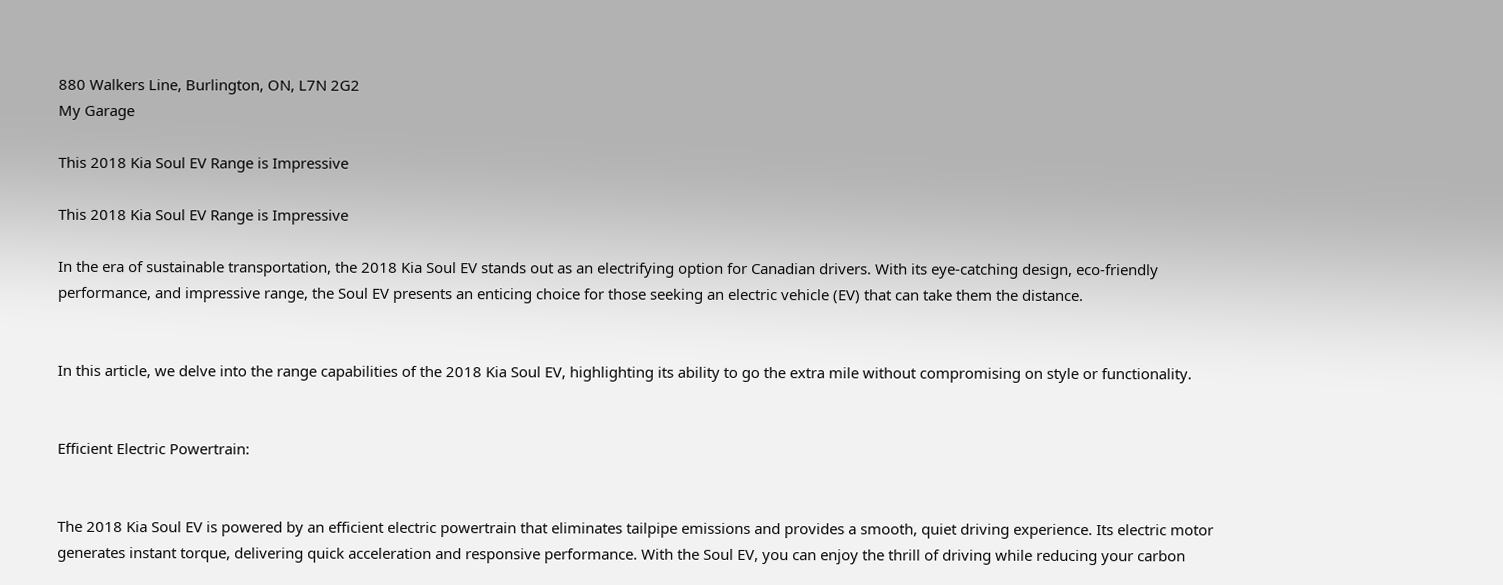880 Walkers Line, Burlington, ON, L7N 2G2
My Garage

This 2018 Kia Soul EV Range is Impressive

This 2018 Kia Soul EV Range is Impressive

In the era of sustainable transportation, the 2018 Kia Soul EV stands out as an electrifying option for Canadian drivers. With its eye-catching design, eco-friendly performance, and impressive range, the Soul EV presents an enticing choice for those seeking an electric vehicle (EV) that can take them the distance.


In this article, we delve into the range capabilities of the 2018 Kia Soul EV, highlighting its ability to go the extra mile without compromising on style or functionality.


Efficient Electric Powertrain:


The 2018 Kia Soul EV is powered by an efficient electric powertrain that eliminates tailpipe emissions and provides a smooth, quiet driving experience. Its electric motor generates instant torque, delivering quick acceleration and responsive performance. With the Soul EV, you can enjoy the thrill of driving while reducing your carbon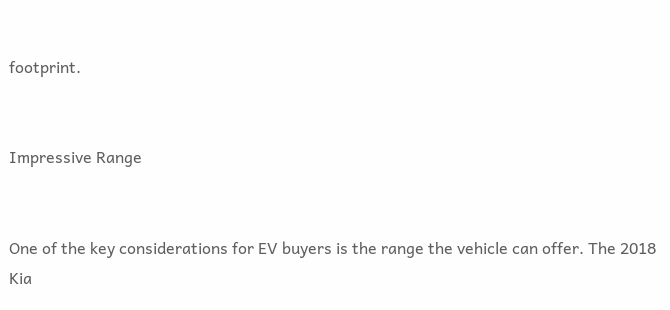footprint.


Impressive Range


One of the key considerations for EV buyers is the range the vehicle can offer. The 2018 Kia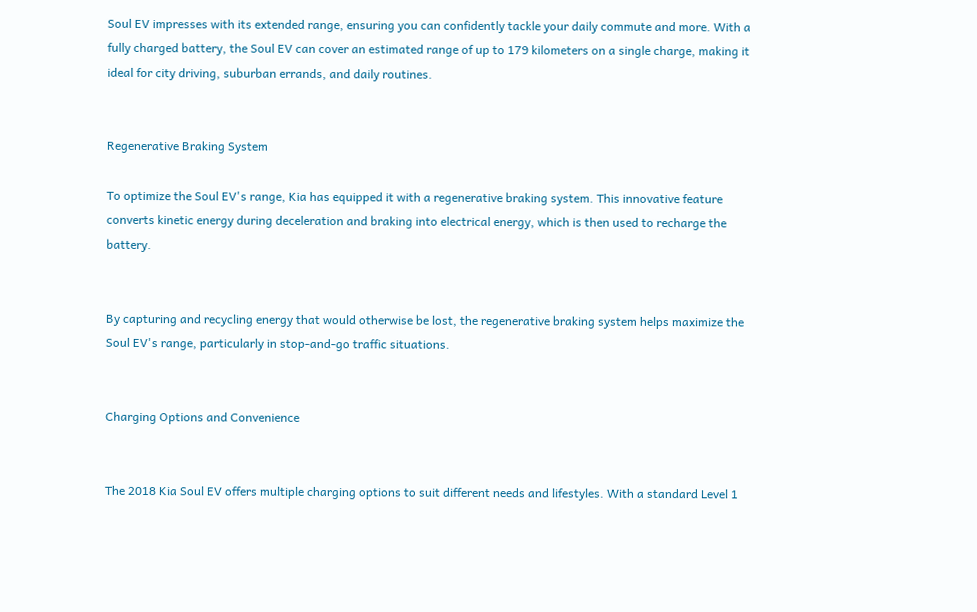Soul EV impresses with its extended range, ensuring you can confidently tackle your daily commute and more. With a fully charged battery, the Soul EV can cover an estimated range of up to 179 kilometers on a single charge, making it ideal for city driving, suburban errands, and daily routines.


Regenerative Braking System

To optimize the Soul EV's range, Kia has equipped it with a regenerative braking system. This innovative feature converts kinetic energy during deceleration and braking into electrical energy, which is then used to recharge the battery.


By capturing and recycling energy that would otherwise be lost, the regenerative braking system helps maximize the Soul EV's range, particularly in stop-and-go traffic situations.


Charging Options and Convenience


The 2018 Kia Soul EV offers multiple charging options to suit different needs and lifestyles. With a standard Level 1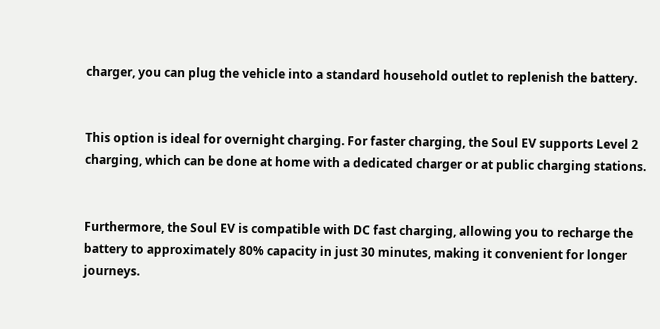charger, you can plug the vehicle into a standard household outlet to replenish the battery.


This option is ideal for overnight charging. For faster charging, the Soul EV supports Level 2 charging, which can be done at home with a dedicated charger or at public charging stations.


Furthermore, the Soul EV is compatible with DC fast charging, allowing you to recharge the battery to approximately 80% capacity in just 30 minutes, making it convenient for longer journeys.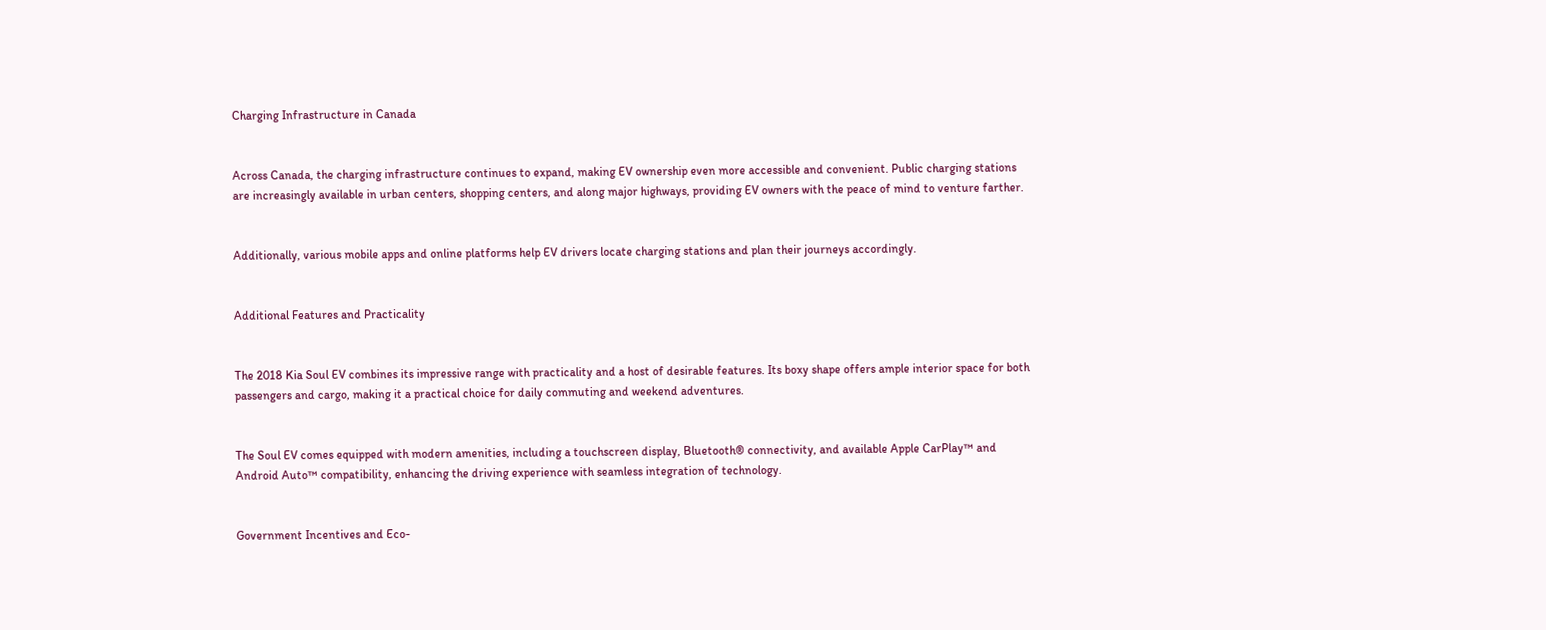Charging Infrastructure in Canada


Across Canada, the charging infrastructure continues to expand, making EV ownership even more accessible and convenient. Public charging stations are increasingly available in urban centers, shopping centers, and along major highways, providing EV owners with the peace of mind to venture farther.


Additionally, various mobile apps and online platforms help EV drivers locate charging stations and plan their journeys accordingly.


Additional Features and Practicality


The 2018 Kia Soul EV combines its impressive range with practicality and a host of desirable features. Its boxy shape offers ample interior space for both passengers and cargo, making it a practical choice for daily commuting and weekend adventures.


The Soul EV comes equipped with modern amenities, including a touchscreen display, Bluetooth® connectivity, and available Apple CarPlay™ and Android Auto™ compatibility, enhancing the driving experience with seamless integration of technology.


Government Incentives and Eco-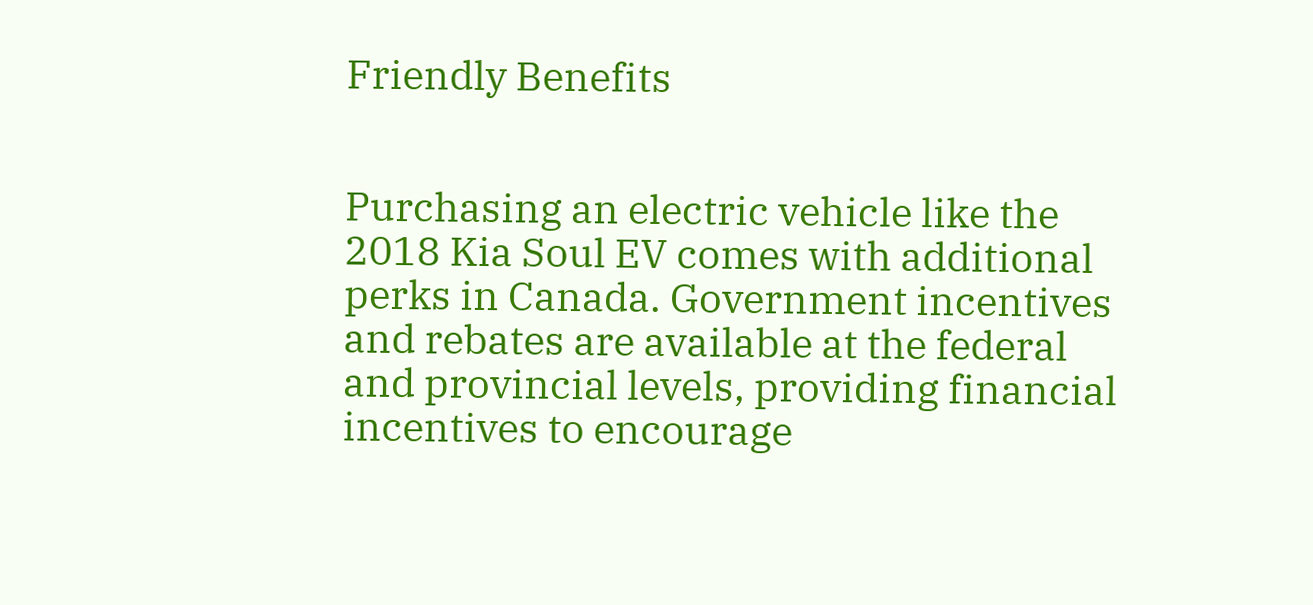Friendly Benefits


Purchasing an electric vehicle like the 2018 Kia Soul EV comes with additional perks in Canada. Government incentives and rebates are available at the federal and provincial levels, providing financial incentives to encourage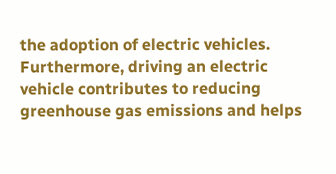the adoption of electric vehicles. Furthermore, driving an electric vehicle contributes to reducing greenhouse gas emissions and helps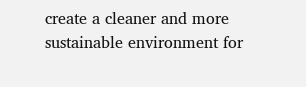create a cleaner and more sustainable environment for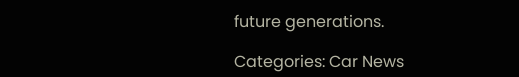future generations.

Categories: Car News